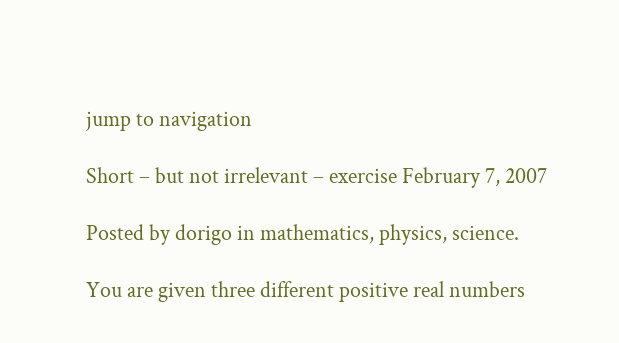jump to navigation

Short – but not irrelevant – exercise February 7, 2007

Posted by dorigo in mathematics, physics, science.

You are given three different positive real numbers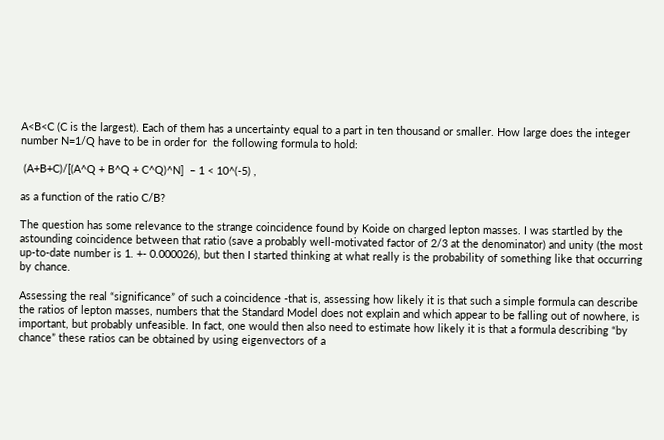A<B<C (C is the largest). Each of them has a uncertainty equal to a part in ten thousand or smaller. How large does the integer number N=1/Q have to be in order for  the following formula to hold:

 (A+B+C)/[(A^Q + B^Q + C^Q)^N]  – 1 < 10^(-5) ,

as a function of the ratio C/B?

The question has some relevance to the strange coincidence found by Koide on charged lepton masses. I was startled by the astounding coincidence between that ratio (save a probably well-motivated factor of 2/3 at the denominator) and unity (the most up-to-date number is 1. +- 0.000026), but then I started thinking at what really is the probability of something like that occurring by chance.

Assessing the real “significance” of such a coincidence -that is, assessing how likely it is that such a simple formula can describe the ratios of lepton masses, numbers that the Standard Model does not explain and which appear to be falling out of nowhere, is important, but probably unfeasible. In fact, one would then also need to estimate how likely it is that a formula describing “by chance” these ratios can be obtained by using eigenvectors of a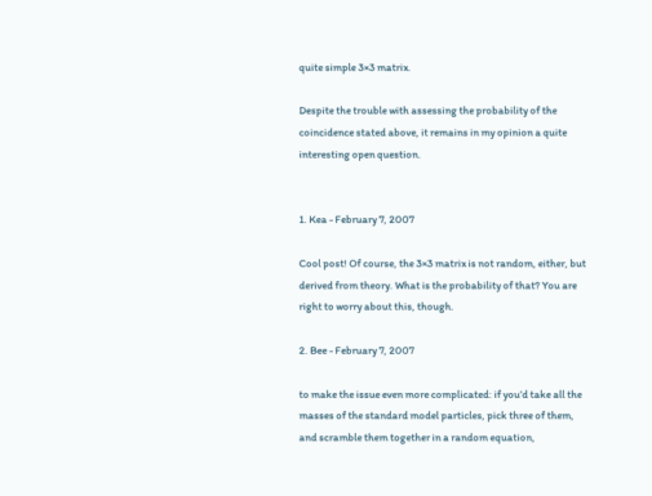quite simple 3×3 matrix.

Despite the trouble with assessing the probability of the coincidence stated above, it remains in my opinion a quite interesting open question.


1. Kea - February 7, 2007

Cool post! Of course, the 3×3 matrix is not random, either, but derived from theory. What is the probability of that? You are right to worry about this, though.

2. Bee - February 7, 2007

to make the issue even more complicated: if you’d take all the masses of the standard model particles, pick three of them, and scramble them together in a random equation,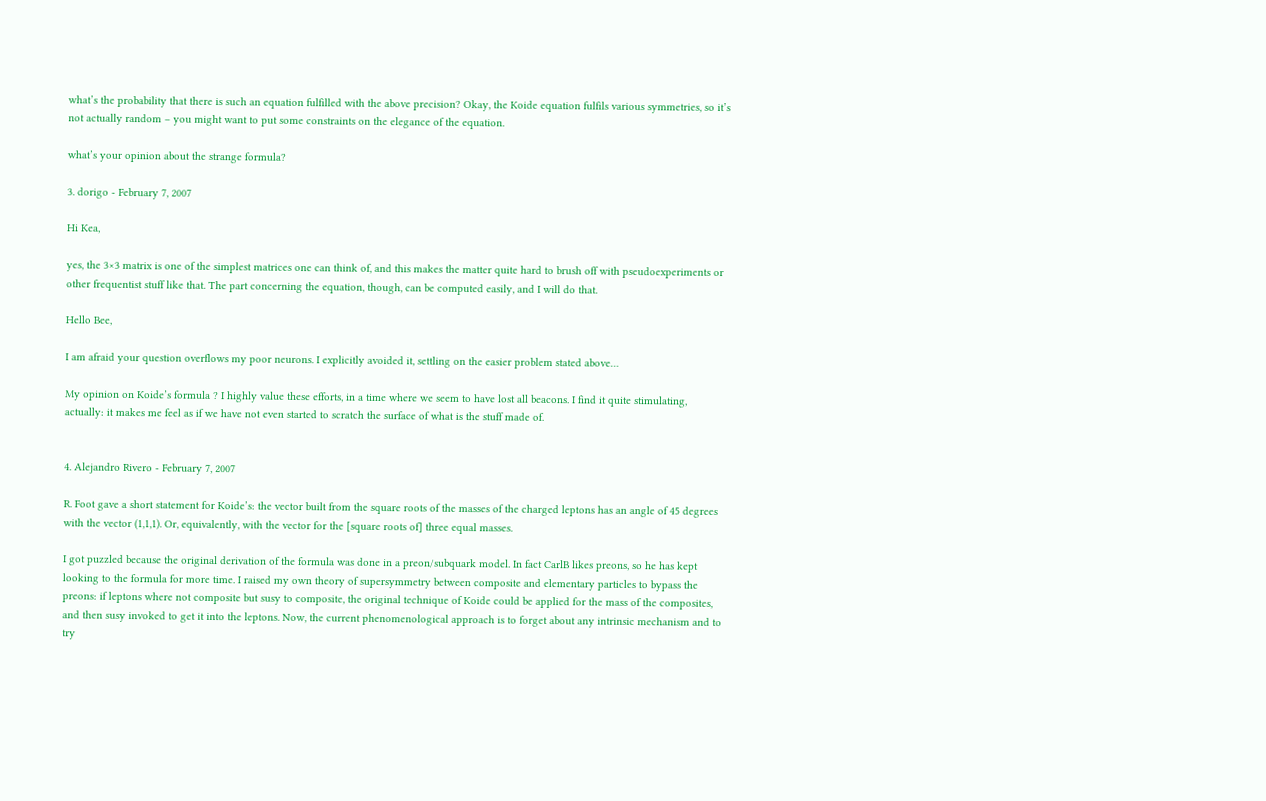what’s the probability that there is such an equation fulfilled with the above precision? Okay, the Koide equation fulfils various symmetries, so it’s not actually random – you might want to put some constraints on the elegance of the equation.

what’s your opinion about the strange formula?

3. dorigo - February 7, 2007

Hi Kea,

yes, the 3×3 matrix is one of the simplest matrices one can think of, and this makes the matter quite hard to brush off with pseudoexperiments or other frequentist stuff like that. The part concerning the equation, though, can be computed easily, and I will do that.

Hello Bee,

I am afraid your question overflows my poor neurons. I explicitly avoided it, settling on the easier problem stated above…

My opinion on Koide’s formula ? I highly value these efforts, in a time where we seem to have lost all beacons. I find it quite stimulating, actually: it makes me feel as if we have not even started to scratch the surface of what is the stuff made of.


4. Alejandro Rivero - February 7, 2007

R. Foot gave a short statement for Koide’s: the vector built from the square roots of the masses of the charged leptons has an angle of 45 degrees with the vector (1,1,1). Or, equivalently, with the vector for the [square roots of] three equal masses.

I got puzzled because the original derivation of the formula was done in a preon/subquark model. In fact CarlB likes preons, so he has kept looking to the formula for more time. I raised my own theory of supersymmetry between composite and elementary particles to bypass the preons: if leptons where not composite but susy to composite, the original technique of Koide could be applied for the mass of the composites, and then susy invoked to get it into the leptons. Now, the current phenomenological approach is to forget about any intrinsic mechanism and to try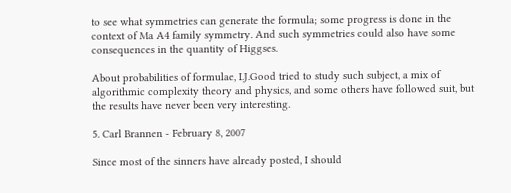to see what symmetries can generate the formula; some progress is done in the context of Ma A4 family symmetry. And such symmetries could also have some consequences in the quantity of Higgses.

About probabilities of formulae, I.J.Good tried to study such subject, a mix of algorithmic complexity theory and physics, and some others have followed suit, but the results have never been very interesting.

5. Carl Brannen - February 8, 2007

Since most of the sinners have already posted, I should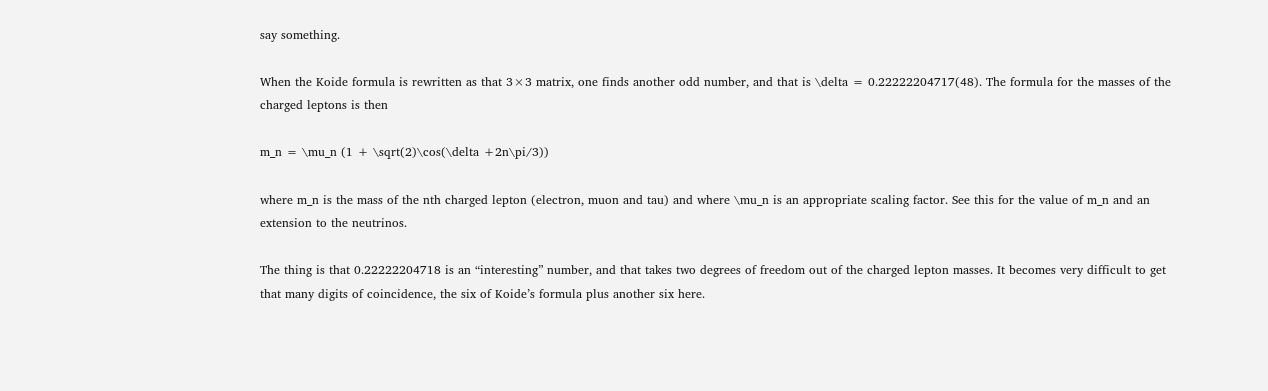say something.

When the Koide formula is rewritten as that 3×3 matrix, one finds another odd number, and that is \delta = 0.22222204717(48). The formula for the masses of the charged leptons is then

m_n = \mu_n (1 + \sqrt(2)\cos(\delta +2n\pi/3))

where m_n is the mass of the nth charged lepton (electron, muon and tau) and where \mu_n is an appropriate scaling factor. See this for the value of m_n and an extension to the neutrinos.

The thing is that 0.22222204718 is an “interesting” number, and that takes two degrees of freedom out of the charged lepton masses. It becomes very difficult to get that many digits of coincidence, the six of Koide’s formula plus another six here.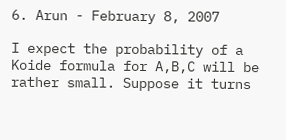6. Arun - February 8, 2007

I expect the probability of a Koide formula for A,B,C will be rather small. Suppose it turns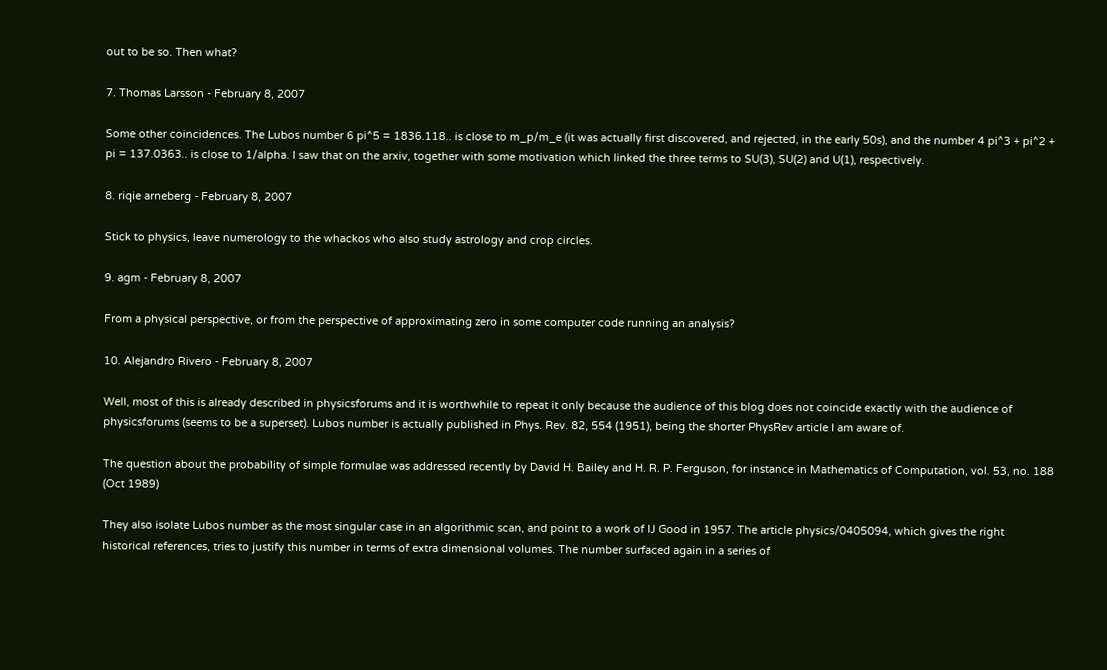out to be so. Then what?

7. Thomas Larsson - February 8, 2007

Some other coincidences. The Lubos number 6 pi^5 = 1836.118.. is close to m_p/m_e (it was actually first discovered, and rejected, in the early 50s), and the number 4 pi^3 + pi^2 + pi = 137.0363.. is close to 1/alpha. I saw that on the arxiv, together with some motivation which linked the three terms to SU(3), SU(2) and U(1), respectively.

8. riqie arneberg - February 8, 2007

Stick to physics, leave numerology to the whackos who also study astrology and crop circles.

9. agm - February 8, 2007

From a physical perspective, or from the perspective of approximating zero in some computer code running an analysis?

10. Alejandro Rivero - February 8, 2007

Well, most of this is already described in physicsforums and it is worthwhile to repeat it only because the audience of this blog does not coincide exactly with the audience of physicsforums (seems to be a superset). Lubos number is actually published in Phys. Rev. 82, 554 (1951), being the shorter PhysRev article I am aware of.

The question about the probability of simple formulae was addressed recently by David H. Bailey and H. R. P. Ferguson, for instance in Mathematics of Computation, vol. 53, no. 188 (Oct 1989)

They also isolate Lubos number as the most singular case in an algorithmic scan, and point to a work of IJ Good in 1957. The article physics/0405094, which gives the right historical references, tries to justify this number in terms of extra dimensional volumes. The number surfaced again in a series of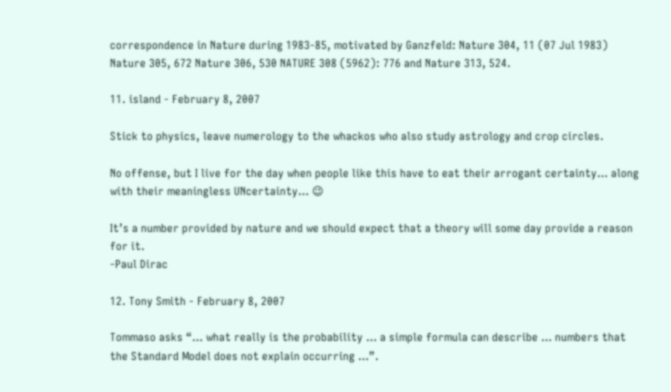correspondence in Nature during 1983-85, motivated by Ganzfeld: Nature 304, 11 (07 Jul 1983) Nature 305, 672 Nature 306, 530 NATURE 308 (5962): 776 and Nature 313, 524.

11. island - February 8, 2007

Stick to physics, leave numerology to the whackos who also study astrology and crop circles.

No offense, but I live for the day when people like this have to eat their arrogant certainty… along with their meaningless UNcertainty… 😉

It’s a number provided by nature and we should expect that a theory will some day provide a reason for it.
-Paul Dirac

12. Tony Smith - February 8, 2007

Tommaso asks “… what really is the probability … a simple formula can describe … numbers that the Standard Model does not explain occurring …”.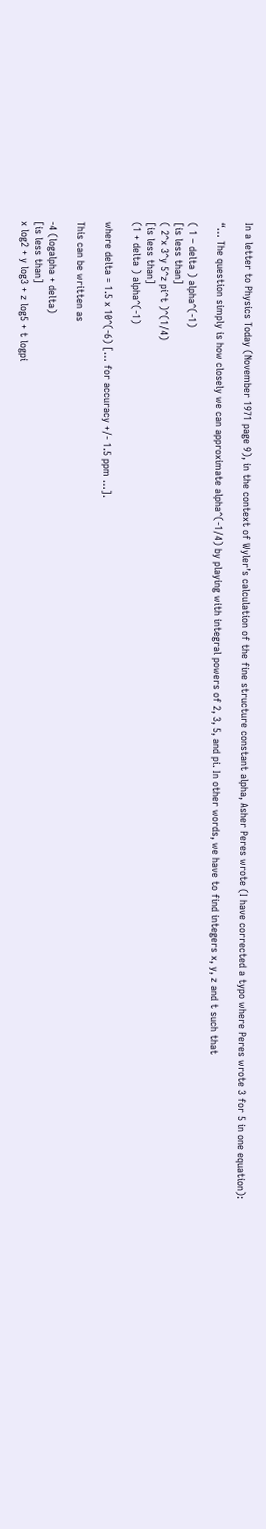In a letter to Physics Today (November 1971 page 9), in the context of Wyler’s calculation of the fine structure constant alpha, Asher Peres wrote (I have corrected a typo where Peres wrote 3 for 5 in one equation):

“… The question simply is how closely we can approximate alpha^(-1/4) by playing with integral powers of 2, 3, 5, and pi. In other words, we have to find integers x, y, z and t such that

( 1 – delta ) alpha^(-1)
[is less than]
( 2^x 3^y 5^z pi^t )^(1/4)
[is less than]
(1 + delta ) alpha^(-1)

where delta = 1.5 x 10^(-6) [… for accuracy +/- 1.5 ppm …].

This can be written as

-4 (logalpha + delta)
[is less than]
x log2 + y log3 + z log5 + t logpi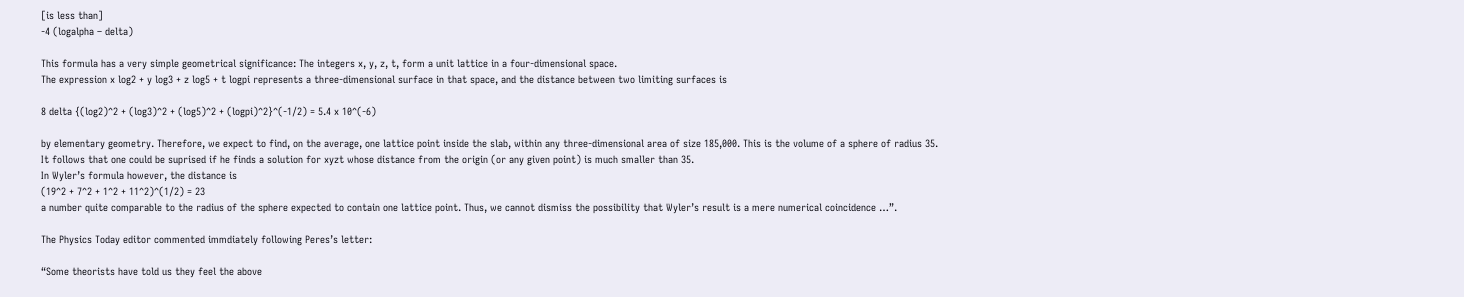[is less than]
-4 (logalpha – delta)

This formula has a very simple geometrical significance: The integers x, y, z, t, form a unit lattice in a four-dimensional space.
The expression x log2 + y log3 + z log5 + t logpi represents a three-dimensional surface in that space, and the distance between two limiting surfaces is

8 delta {(log2)^2 + (log3)^2 + (log5)^2 + (logpi)^2}^(-1/2) = 5.4 x 10^(-6)

by elementary geometry. Therefore, we expect to find, on the average, one lattice point inside the slab, within any three-dimensional area of size 185,000. This is the volume of a sphere of radius 35.
It follows that one could be suprised if he finds a solution for xyzt whose distance from the origin (or any given point) is much smaller than 35.
In Wyler’s formula however, the distance is
(19^2 + 7^2 + 1^2 + 11^2)^(1/2) = 23
a number quite comparable to the radius of the sphere expected to contain one lattice point. Thus, we cannot dismiss the possibility that Wyler’s result is a mere numerical coincidence …”.

The Physics Today editor commented immdiately following Peres’s letter:

“Some theorists have told us they feel the above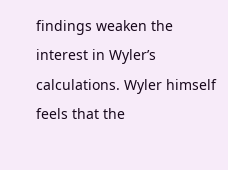findings weaken the interest in Wyler’s calculations. Wyler himself feels that the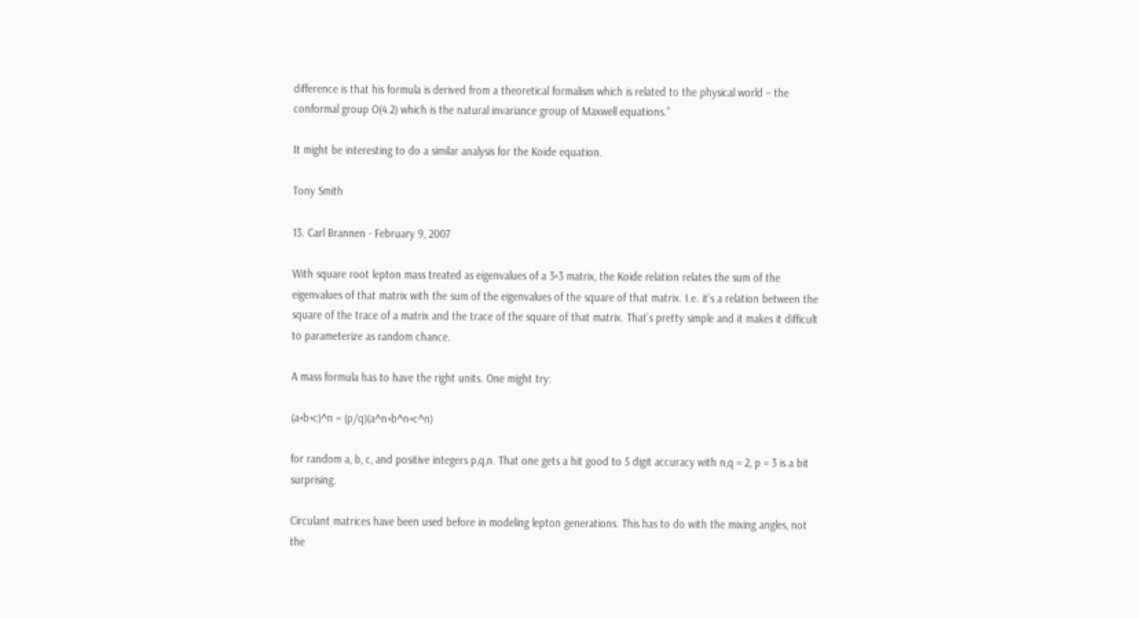difference is that his formula is derived from a theoretical formalism which is related to the physical world – the conformal group O(4.2) which is the natural invariance group of Maxwell equations.”

It might be interesting to do a similar analysis for the Koide equation.

Tony Smith

13. Carl Brannen - February 9, 2007

With square root lepton mass treated as eigenvalues of a 3×3 matrix, the Koide relation relates the sum of the eigenvalues of that matrix with the sum of the eigenvalues of the square of that matrix. I.e. it’s a relation between the square of the trace of a matrix and the trace of the square of that matrix. That’s pretty simple and it makes it difficult to parameterize as random chance.

A mass formula has to have the right units. One might try:

(a+b+c)^n = (p/q)(a^n+b^n+c^n)

for random a, b, c, and positive integers p,q,n. That one gets a hit good to 5 digit accuracy with n,q = 2, p = 3 is a bit surprising.

Circulant matrices have been used before in modeling lepton generations. This has to do with the mixing angles, not the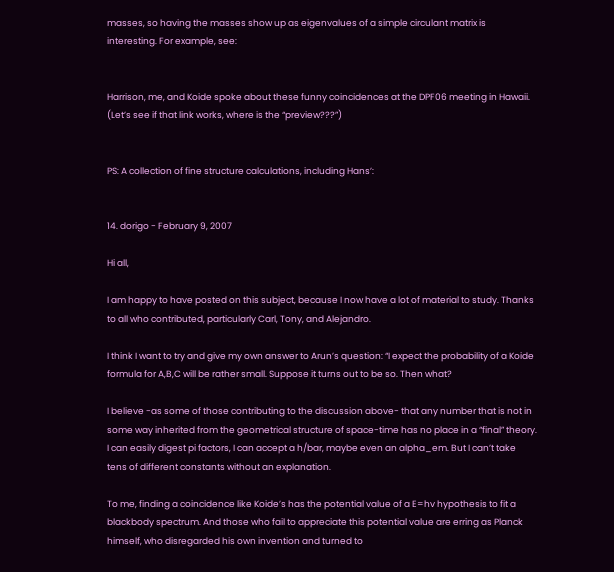masses, so having the masses show up as eigenvalues of a simple circulant matrix is interesting. For example, see:


Harrison, me, and Koide spoke about these funny coincidences at the DPF06 meeting in Hawaii. (Let’s see if that link works, where is the “preview???”)


PS: A collection of fine structure calculations, including Hans’:


14. dorigo - February 9, 2007

Hi all,

I am happy to have posted on this subject, because I now have a lot of material to study. Thanks to all who contributed, particularly Carl, Tony, and Alejandro.

I think I want to try and give my own answer to Arun’s question: “I expect the probability of a Koide formula for A,B,C will be rather small. Suppose it turns out to be so. Then what?

I believe -as some of those contributing to the discussion above- that any number that is not in some way inherited from the geometrical structure of space-time has no place in a “final” theory. I can easily digest pi factors, I can accept a h/bar, maybe even an alpha_em. But I can’t take tens of different constants without an explanation.

To me, finding a coincidence like Koide’s has the potential value of a E=hv hypothesis to fit a blackbody spectrum. And those who fail to appreciate this potential value are erring as Planck himself, who disregarded his own invention and turned to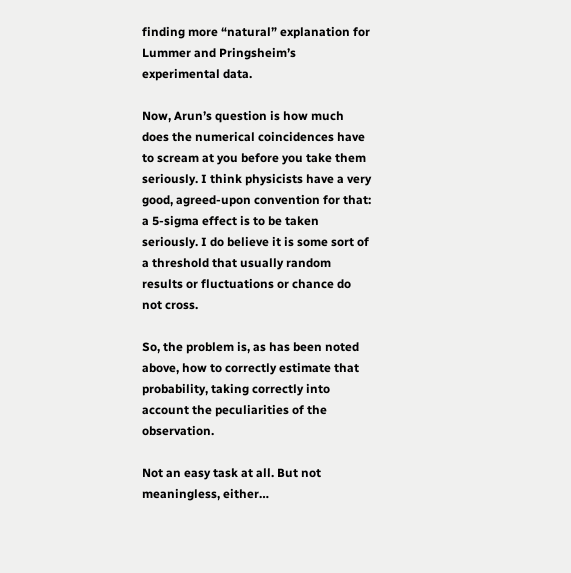finding more “natural” explanation for Lummer and Pringsheim’s experimental data.

Now, Arun’s question is how much does the numerical coincidences have to scream at you before you take them seriously. I think physicists have a very good, agreed-upon convention for that: a 5-sigma effect is to be taken seriously. I do believe it is some sort of a threshold that usually random results or fluctuations or chance do not cross.

So, the problem is, as has been noted above, how to correctly estimate that probability, taking correctly into account the peculiarities of the observation.

Not an easy task at all. But not meaningless, either…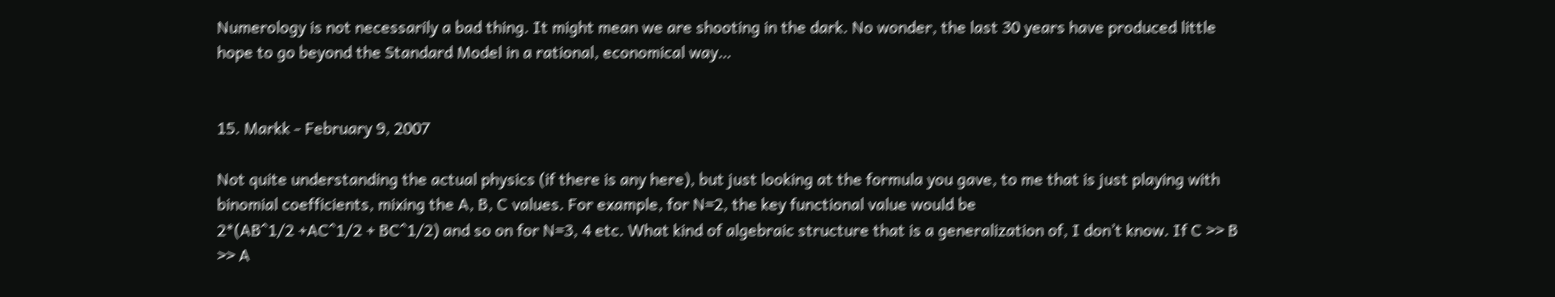Numerology is not necessarily a bad thing. It might mean we are shooting in the dark. No wonder, the last 30 years have produced little hope to go beyond the Standard Model in a rational, economical way…


15. Markk - February 9, 2007

Not quite understanding the actual physics (if there is any here), but just looking at the formula you gave, to me that is just playing with binomial coefficients, mixing the A, B, C values. For example, for N=2, the key functional value would be
2*(AB^1/2 +AC^1/2 + BC^1/2) and so on for N=3, 4 etc. What kind of algebraic structure that is a generalization of, I don’t know. If C >> B >> A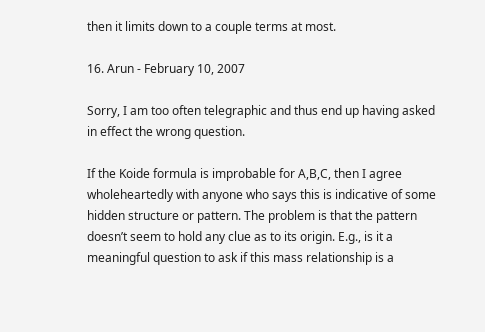then it limits down to a couple terms at most.

16. Arun - February 10, 2007

Sorry, I am too often telegraphic and thus end up having asked in effect the wrong question.

If the Koide formula is improbable for A,B,C, then I agree wholeheartedly with anyone who says this is indicative of some hidden structure or pattern. The problem is that the pattern doesn’t seem to hold any clue as to its origin. E.g., is it a meaningful question to ask if this mass relationship is a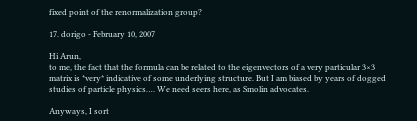fixed point of the renormalization group?

17. dorigo - February 10, 2007

Hi Arun,
to me, the fact that the formula can be related to the eigenvectors of a very particular 3×3 matrix is *very* indicative of some underlying structure. But I am biased by years of dogged studies of particle physics…. We need seers here, as Smolin advocates.

Anyways, I sort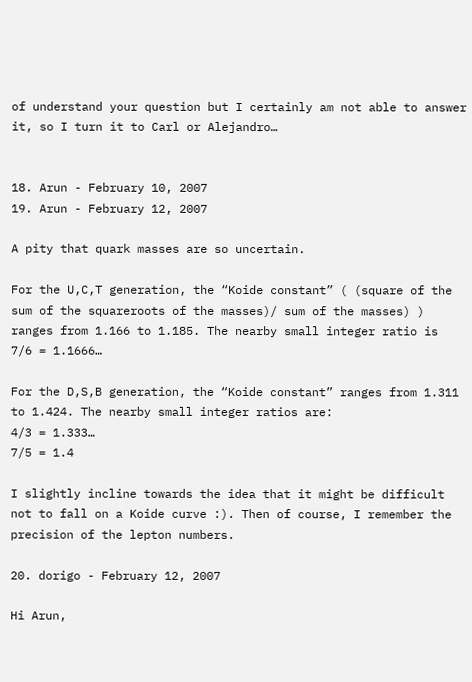of understand your question but I certainly am not able to answer it, so I turn it to Carl or Alejandro…


18. Arun - February 10, 2007
19. Arun - February 12, 2007

A pity that quark masses are so uncertain.

For the U,C,T generation, the “Koide constant” ( (square of the sum of the squareroots of the masses)/ sum of the masses) ) ranges from 1.166 to 1.185. The nearby small integer ratio is
7/6 = 1.1666…

For the D,S,B generation, the “Koide constant” ranges from 1.311 to 1.424. The nearby small integer ratios are:
4/3 = 1.333…
7/5 = 1.4

I slightly incline towards the idea that it might be difficult not to fall on a Koide curve :). Then of course, I remember the precision of the lepton numbers.

20. dorigo - February 12, 2007

Hi Arun,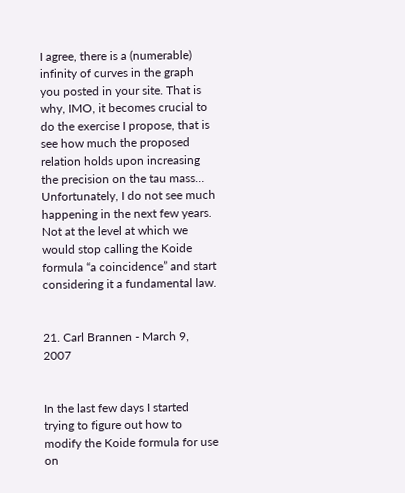I agree, there is a (numerable) infinity of curves in the graph you posted in your site. That is why, IMO, it becomes crucial to do the exercise I propose, that is see how much the proposed relation holds upon increasing the precision on the tau mass… Unfortunately, I do not see much happening in the next few years. Not at the level at which we would stop calling the Koide formula “a coincidence” and start considering it a fundamental law.


21. Carl Brannen - March 9, 2007


In the last few days I started trying to figure out how to modify the Koide formula for use on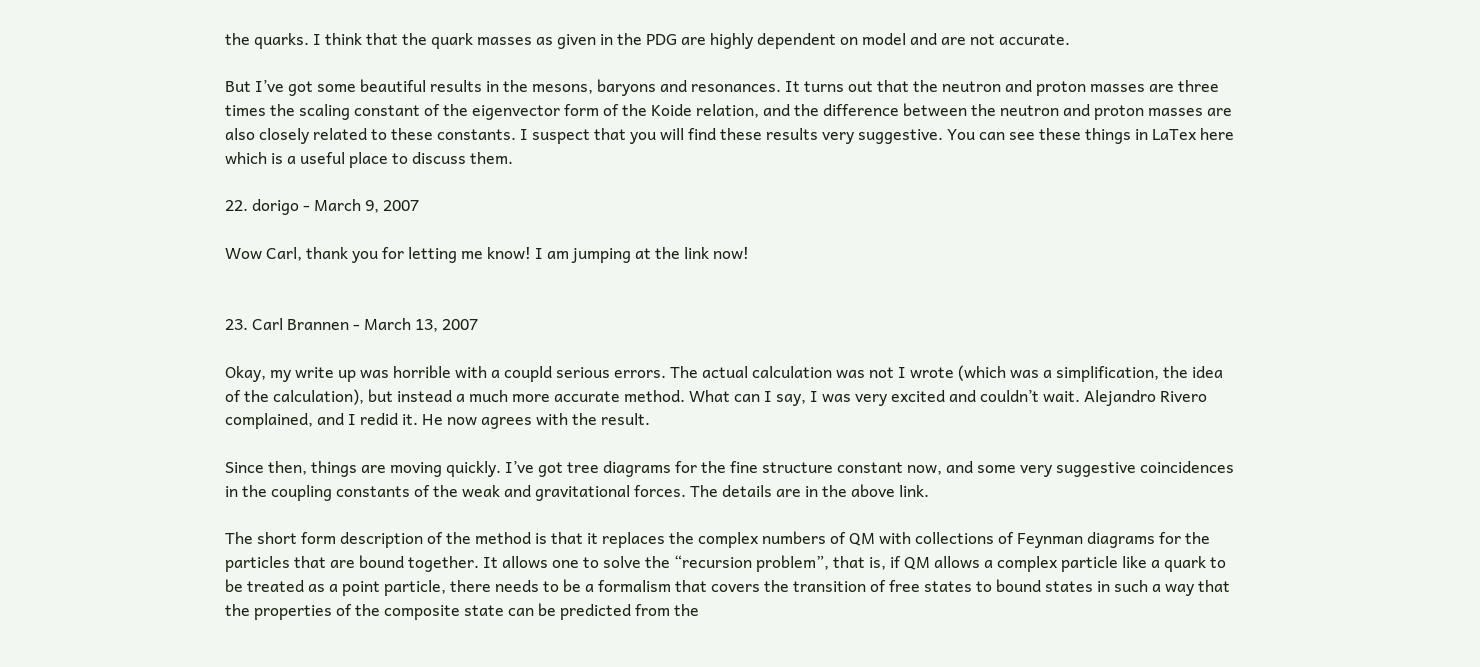the quarks. I think that the quark masses as given in the PDG are highly dependent on model and are not accurate.

But I’ve got some beautiful results in the mesons, baryons and resonances. It turns out that the neutron and proton masses are three times the scaling constant of the eigenvector form of the Koide relation, and the difference between the neutron and proton masses are also closely related to these constants. I suspect that you will find these results very suggestive. You can see these things in LaTex here which is a useful place to discuss them.

22. dorigo - March 9, 2007

Wow Carl, thank you for letting me know! I am jumping at the link now!


23. Carl Brannen - March 13, 2007

Okay, my write up was horrible with a coupld serious errors. The actual calculation was not I wrote (which was a simplification, the idea of the calculation), but instead a much more accurate method. What can I say, I was very excited and couldn’t wait. Alejandro Rivero complained, and I redid it. He now agrees with the result.

Since then, things are moving quickly. I’ve got tree diagrams for the fine structure constant now, and some very suggestive coincidences in the coupling constants of the weak and gravitational forces. The details are in the above link.

The short form description of the method is that it replaces the complex numbers of QM with collections of Feynman diagrams for the particles that are bound together. It allows one to solve the “recursion problem”, that is, if QM allows a complex particle like a quark to be treated as a point particle, there needs to be a formalism that covers the transition of free states to bound states in such a way that the properties of the composite state can be predicted from the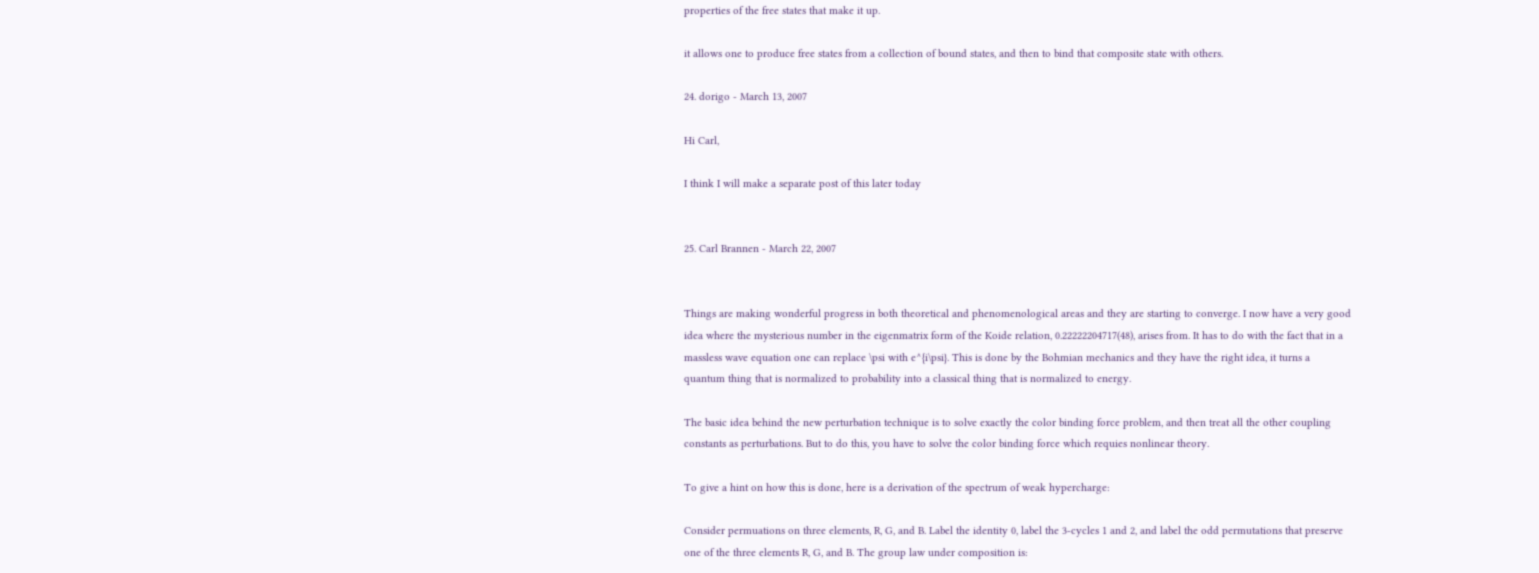properties of the free states that make it up.

it allows one to produce free states from a collection of bound states, and then to bind that composite state with others.

24. dorigo - March 13, 2007

Hi Carl,

I think I will make a separate post of this later today


25. Carl Brannen - March 22, 2007


Things are making wonderful progress in both theoretical and phenomenological areas and they are starting to converge. I now have a very good idea where the mysterious number in the eigenmatrix form of the Koide relation, 0.22222204717(48), arises from. It has to do with the fact that in a massless wave equation one can replace \psi with e^{i\psi}. This is done by the Bohmian mechanics and they have the right idea, it turns a quantum thing that is normalized to probability into a classical thing that is normalized to energy.

The basic idea behind the new perturbation technique is to solve exactly the color binding force problem, and then treat all the other coupling constants as perturbations. But to do this, you have to solve the color binding force which requies nonlinear theory.

To give a hint on how this is done, here is a derivation of the spectrum of weak hypercharge:

Consider permuations on three elements, R, G, and B. Label the identity 0, label the 3-cycles 1 and 2, and label the odd permutations that preserve one of the three elements R, G, and B. The group law under composition is: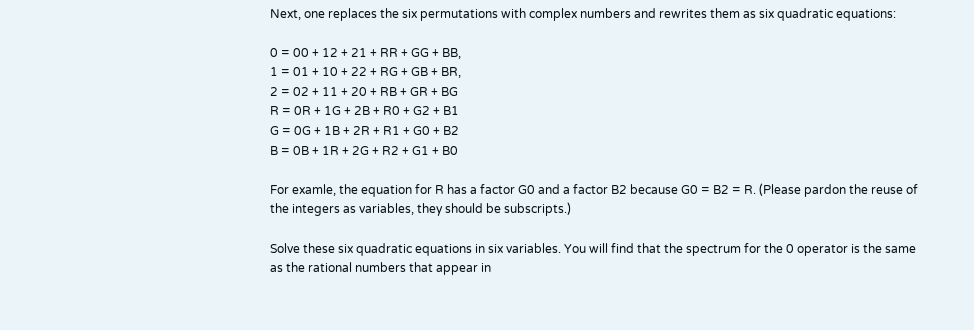Next, one replaces the six permutations with complex numbers and rewrites them as six quadratic equations:

0 = 00 + 12 + 21 + RR + GG + BB,
1 = 01 + 10 + 22 + RG + GB + BR,
2 = 02 + 11 + 20 + RB + GR + BG
R = 0R + 1G + 2B + R0 + G2 + B1
G = 0G + 1B + 2R + R1 + G0 + B2
B = 0B + 1R + 2G + R2 + G1 + B0

For examle, the equation for R has a factor G0 and a factor B2 because G0 = B2 = R. (Please pardon the reuse of the integers as variables, they should be subscripts.)

Solve these six quadratic equations in six variables. You will find that the spectrum for the 0 operator is the same as the rational numbers that appear in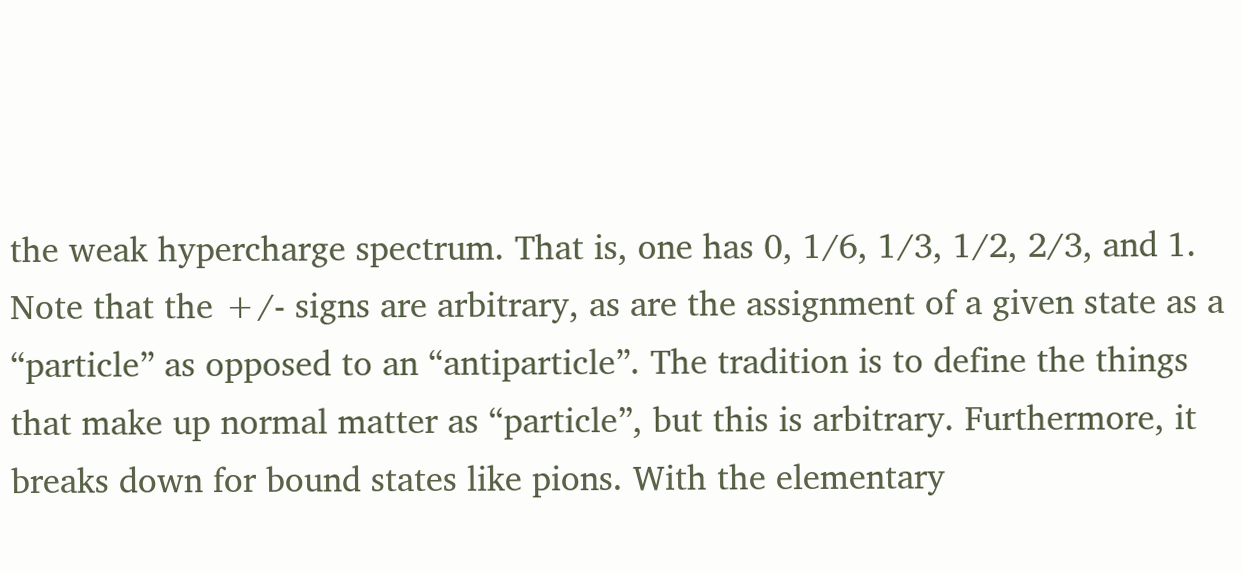the weak hypercharge spectrum. That is, one has 0, 1/6, 1/3, 1/2, 2/3, and 1. Note that the +/- signs are arbitrary, as are the assignment of a given state as a “particle” as opposed to an “antiparticle”. The tradition is to define the things that make up normal matter as “particle”, but this is arbitrary. Furthermore, it breaks down for bound states like pions. With the elementary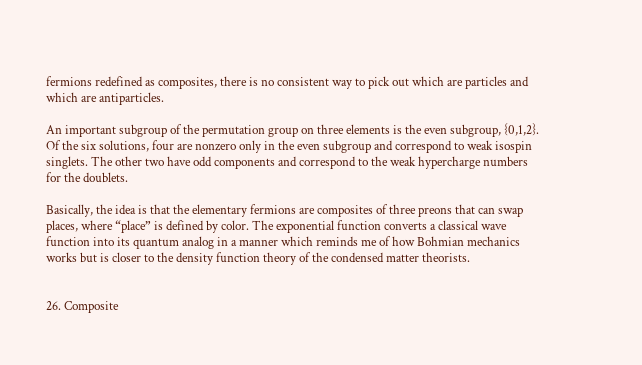fermions redefined as composites, there is no consistent way to pick out which are particles and which are antiparticles.

An important subgroup of the permutation group on three elements is the even subgroup, {0,1,2}. Of the six solutions, four are nonzero only in the even subgroup and correspond to weak isospin singlets. The other two have odd components and correspond to the weak hypercharge numbers for the doublets.

Basically, the idea is that the elementary fermions are composites of three preons that can swap places, where “place” is defined by color. The exponential function converts a classical wave function into its quantum analog in a manner which reminds me of how Bohmian mechanics works but is closer to the density function theory of the condensed matter theorists.


26. Composite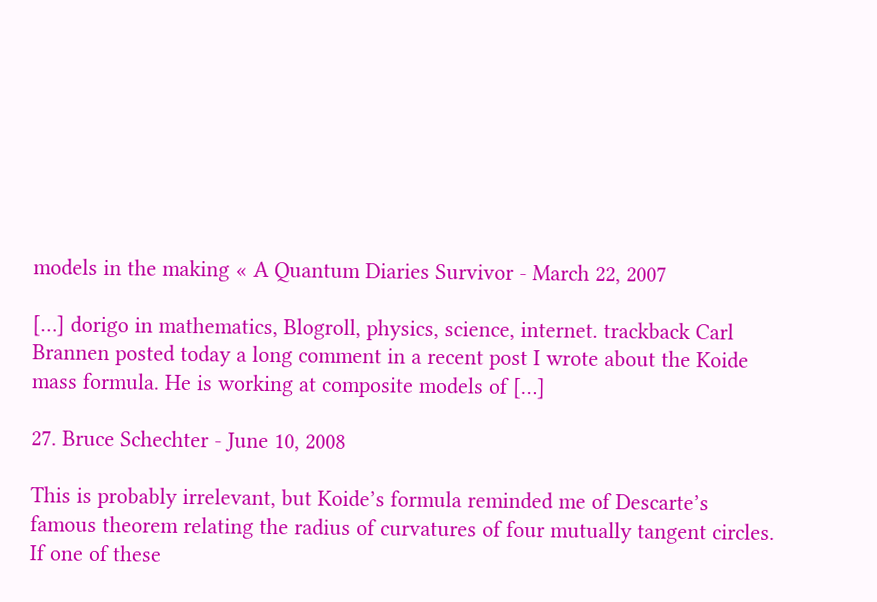models in the making « A Quantum Diaries Survivor - March 22, 2007

[…] dorigo in mathematics, Blogroll, physics, science, internet. trackback Carl Brannen posted today a long comment in a recent post I wrote about the Koide mass formula. He is working at composite models of […]

27. Bruce Schechter - June 10, 2008

This is probably irrelevant, but Koide’s formula reminded me of Descarte’s famous theorem relating the radius of curvatures of four mutually tangent circles. If one of these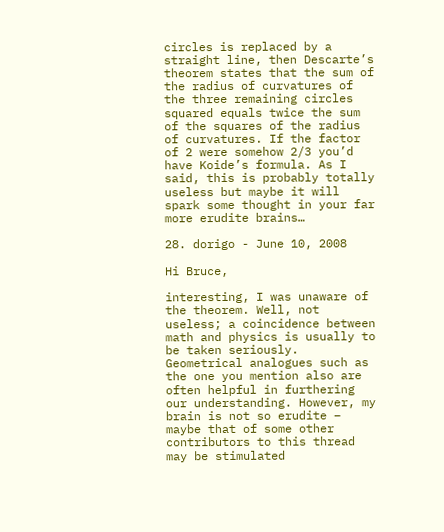circles is replaced by a straight line, then Descarte’s theorem states that the sum of the radius of curvatures of the three remaining circles squared equals twice the sum of the squares of the radius of curvatures. If the factor of 2 were somehow 2/3 you’d have Koide’s formula. As I said, this is probably totally useless but maybe it will spark some thought in your far more erudite brains…

28. dorigo - June 10, 2008

Hi Bruce,

interesting, I was unaware of the theorem. Well, not useless; a coincidence between math and physics is usually to be taken seriously. Geometrical analogues such as the one you mention also are often helpful in furthering our understanding. However, my brain is not so erudite – maybe that of some other contributors to this thread may be stimulated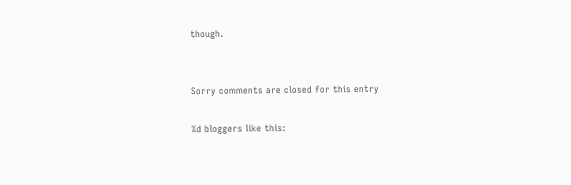though.


Sorry comments are closed for this entry

%d bloggers like this: